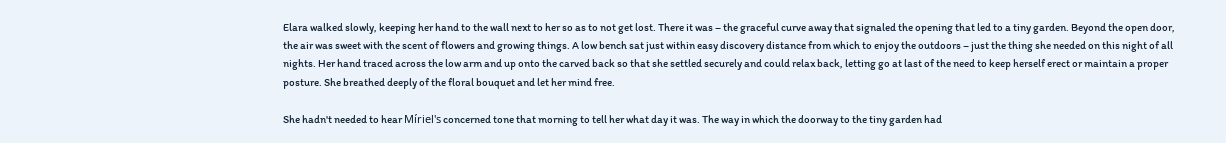Elara walked slowly, keeping her hand to the wall next to her so as to not get lost. There it was – the graceful curve away that signaled the opening that led to a tiny garden. Beyond the open door, the air was sweet with the scent of flowers and growing things. A low bench sat just within easy discovery distance from which to enjoy the outdoors – just the thing she needed on this night of all nights. Her hand traced across the low arm and up onto the carved back so that she settled securely and could relax back, letting go at last of the need to keep herself erect or maintain a proper posture. She breathed deeply of the floral bouquet and let her mind free.

She hadn't needed to hear Míriel's concerned tone that morning to tell her what day it was. The way in which the doorway to the tiny garden had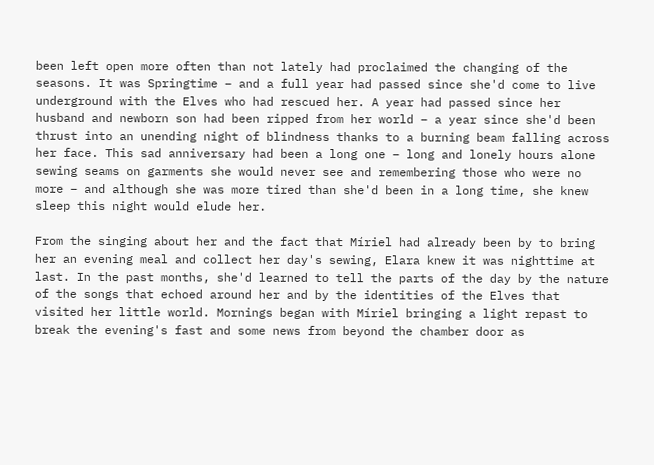been left open more often than not lately had proclaimed the changing of the seasons. It was Springtime – and a full year had passed since she'd come to live underground with the Elves who had rescued her. A year had passed since her husband and newborn son had been ripped from her world – a year since she'd been thrust into an unending night of blindness thanks to a burning beam falling across her face. This sad anniversary had been a long one – long and lonely hours alone sewing seams on garments she would never see and remembering those who were no more – and although she was more tired than she'd been in a long time, she knew sleep this night would elude her.

From the singing about her and the fact that Míriel had already been by to bring her an evening meal and collect her day's sewing, Elara knew it was nighttime at last. In the past months, she'd learned to tell the parts of the day by the nature of the songs that echoed around her and by the identities of the Elves that visited her little world. Mornings began with Míriel bringing a light repast to break the evening's fast and some news from beyond the chamber door as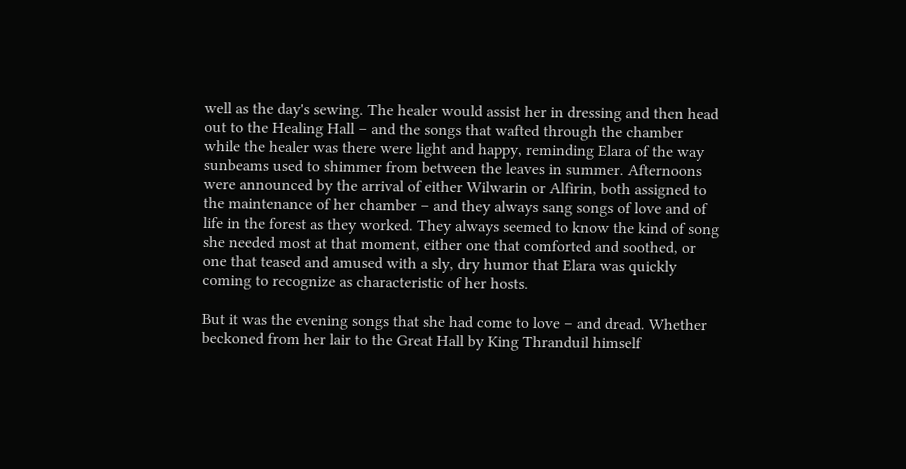well as the day's sewing. The healer would assist her in dressing and then head out to the Healing Hall – and the songs that wafted through the chamber while the healer was there were light and happy, reminding Elara of the way sunbeams used to shimmer from between the leaves in summer. Afternoons were announced by the arrival of either Wilwarin or Alfirin, both assigned to the maintenance of her chamber – and they always sang songs of love and of life in the forest as they worked. They always seemed to know the kind of song she needed most at that moment, either one that comforted and soothed, or one that teased and amused with a sly, dry humor that Elara was quickly coming to recognize as characteristic of her hosts.

But it was the evening songs that she had come to love – and dread. Whether beckoned from her lair to the Great Hall by King Thranduil himself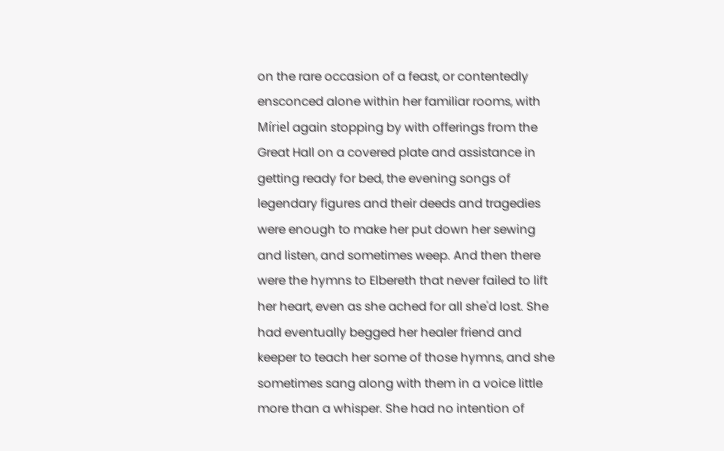on the rare occasion of a feast, or contentedly ensconced alone within her familiar rooms, with Míriel again stopping by with offerings from the Great Hall on a covered plate and assistance in getting ready for bed, the evening songs of legendary figures and their deeds and tragedies were enough to make her put down her sewing and listen, and sometimes weep. And then there were the hymns to Elbereth that never failed to lift her heart, even as she ached for all she'd lost. She had eventually begged her healer friend and keeper to teach her some of those hymns, and she sometimes sang along with them in a voice little more than a whisper. She had no intention of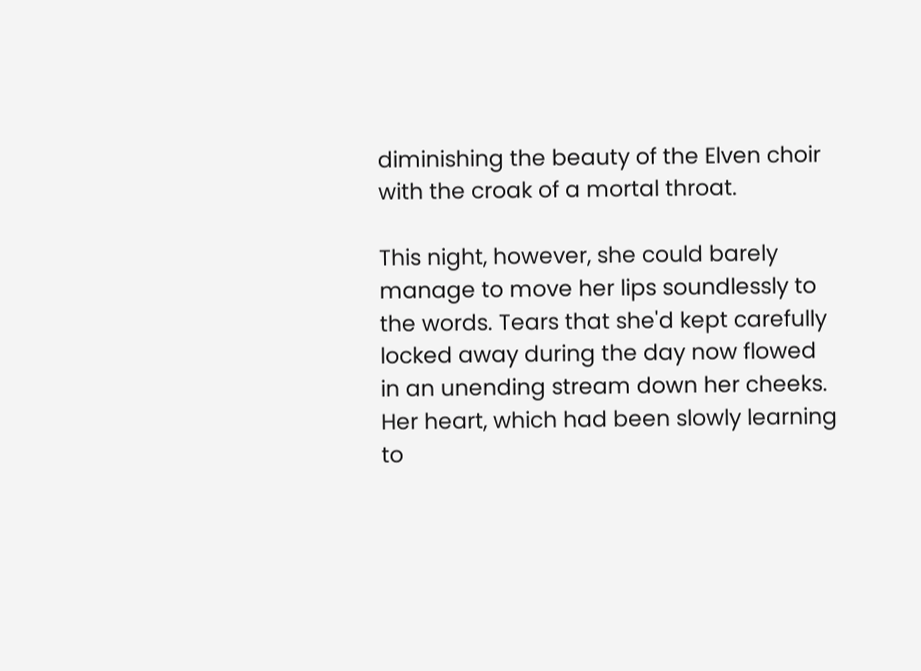diminishing the beauty of the Elven choir with the croak of a mortal throat.

This night, however, she could barely manage to move her lips soundlessly to the words. Tears that she'd kept carefully locked away during the day now flowed in an unending stream down her cheeks. Her heart, which had been slowly learning to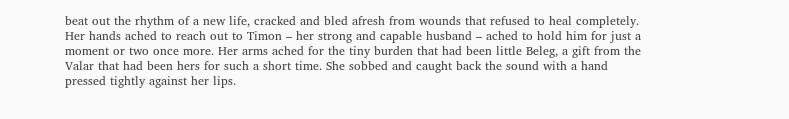beat out the rhythm of a new life, cracked and bled afresh from wounds that refused to heal completely. Her hands ached to reach out to Timon – her strong and capable husband – ached to hold him for just a moment or two once more. Her arms ached for the tiny burden that had been little Beleg, a gift from the Valar that had been hers for such a short time. She sobbed and caught back the sound with a hand pressed tightly against her lips.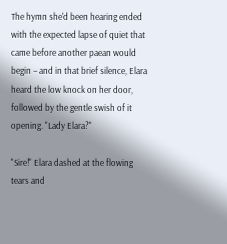The hymn she'd been hearing ended with the expected lapse of quiet that came before another paean would begin – and in that brief silence, Elara heard the low knock on her door, followed by the gentle swish of it opening. "Lady Elara?"

"Sire!" Elara dashed at the flowing tears and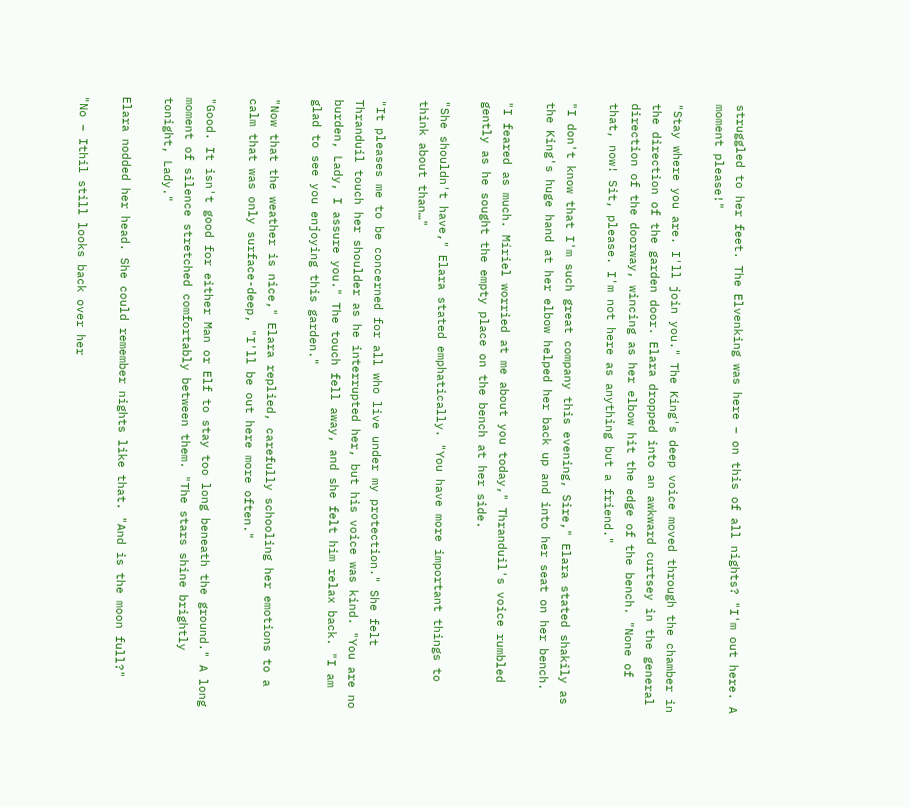struggled to her feet. The Elvenking was here – on this of all nights? "I'm out here. A moment please!"

"Stay where you are. I'll join you." The King's deep voice moved through the chamber in the direction of the garden door. Elara dropped into an awkward curtsey in the general direction of the doorway, wincing as her elbow hit the edge of the bench. "None of that, now! Sit, please. I'm not here as anything but a friend."

"I don't know that I'm such great company this evening, Sire," Elara stated shakily as the King's huge hand at her elbow helped her back up and into her seat on her bench.

"I feared as much. Míriel worried at me about you today," Thranduil's voice rumbled gently as he sought the empty place on the bench at her side.

"She shouldn't have," Elara stated emphatically. "You have more important things to think about than…"

"It pleases me to be concerned for all who live under my protection." She felt Thranduil touch her shoulder as he interrupted her, but his voice was kind. "You are no burden, Lady, I assure you." The touch fell away, and she felt him relax back. "I am glad to see you enjoying this garden."

"Now that the weather is nice," Elara replied, carefully schooling her emotions to a calm that was only surface-deep, "I'll be out here more often."

"Good. It isn't good for either Man or Elf to stay too long beneath the ground." A long moment of silence stretched comfortably between them. "The stars shine brightly tonight, Lady."

Elara nodded her head. She could remember nights like that. "And is the moon full?"

"No – Ithil still looks back over her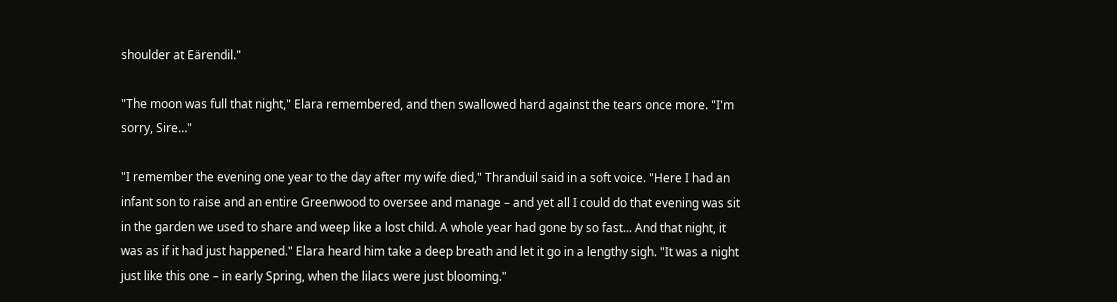shoulder at Eärendil."

"The moon was full that night," Elara remembered, and then swallowed hard against the tears once more. "I'm sorry, Sire…"

"I remember the evening one year to the day after my wife died," Thranduil said in a soft voice. "Here I had an infant son to raise and an entire Greenwood to oversee and manage – and yet all I could do that evening was sit in the garden we used to share and weep like a lost child. A whole year had gone by so fast... And that night, it was as if it had just happened." Elara heard him take a deep breath and let it go in a lengthy sigh. "It was a night just like this one – in early Spring, when the lilacs were just blooming."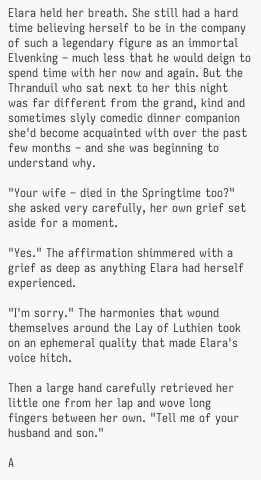Elara held her breath. She still had a hard time believing herself to be in the company of such a legendary figure as an immortal Elvenking – much less that he would deign to spend time with her now and again. But the Thranduil who sat next to her this night was far different from the grand, kind and sometimes slyly comedic dinner companion she'd become acquainted with over the past few months – and she was beginning to understand why.

"Your wife – died in the Springtime too?" she asked very carefully, her own grief set aside for a moment.

"Yes." The affirmation shimmered with a grief as deep as anything Elara had herself experienced.

"I'm sorry." The harmonies that wound themselves around the Lay of Luthien took on an ephemeral quality that made Elara's voice hitch.

Then a large hand carefully retrieved her little one from her lap and wove long fingers between her own. "Tell me of your husband and son."

A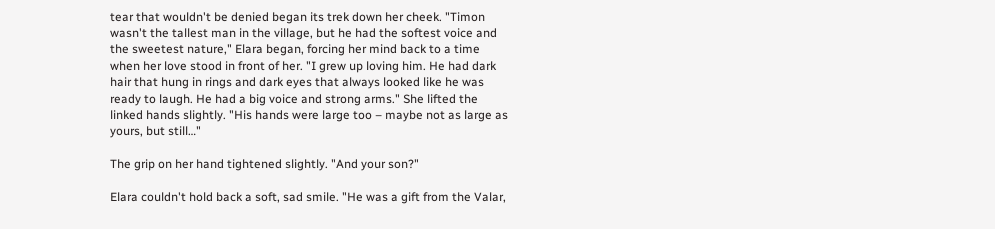tear that wouldn't be denied began its trek down her cheek. "Timon wasn't the tallest man in the village, but he had the softest voice and the sweetest nature," Elara began, forcing her mind back to a time when her love stood in front of her. "I grew up loving him. He had dark hair that hung in rings and dark eyes that always looked like he was ready to laugh. He had a big voice and strong arms." She lifted the linked hands slightly. "His hands were large too – maybe not as large as yours, but still…"

The grip on her hand tightened slightly. "And your son?"

Elara couldn't hold back a soft, sad smile. "He was a gift from the Valar,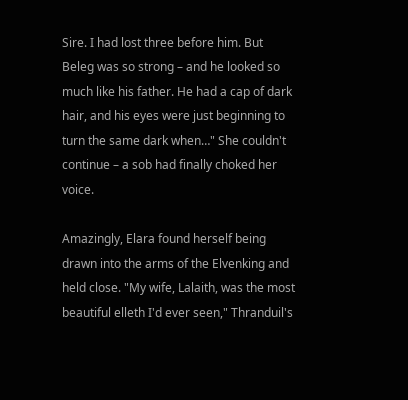Sire. I had lost three before him. But Beleg was so strong – and he looked so much like his father. He had a cap of dark hair, and his eyes were just beginning to turn the same dark when…" She couldn't continue – a sob had finally choked her voice.

Amazingly, Elara found herself being drawn into the arms of the Elvenking and held close. "My wife, Lalaith, was the most beautiful elleth I'd ever seen," Thranduil's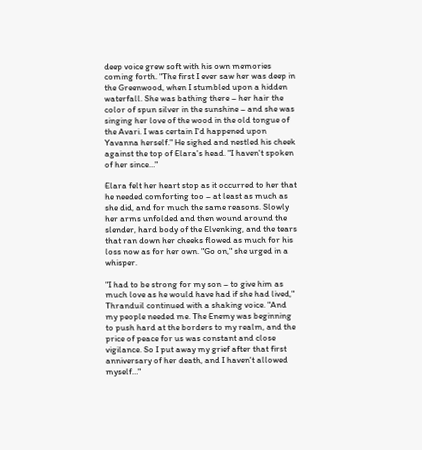deep voice grew soft with his own memories coming forth. "The first I ever saw her was deep in the Greenwood, when I stumbled upon a hidden waterfall. She was bathing there – her hair the color of spun silver in the sunshine – and she was singing her love of the wood in the old tongue of the Avari. I was certain I'd happened upon Yavanna herself." He sighed and nestled his cheek against the top of Elara's head. "I haven't spoken of her since…"

Elara felt her heart stop as it occurred to her that he needed comforting too – at least as much as she did, and for much the same reasons. Slowly her arms unfolded and then wound around the slender, hard body of the Elvenking, and the tears that ran down her cheeks flowed as much for his loss now as for her own. "Go on," she urged in a whisper.

"I had to be strong for my son – to give him as much love as he would have had if she had lived," Thranduil continued with a shaking voice. "And my people needed me. The Enemy was beginning to push hard at the borders to my realm, and the price of peace for us was constant and close vigilance. So I put away my grief after that first anniversary of her death, and I haven't allowed myself…"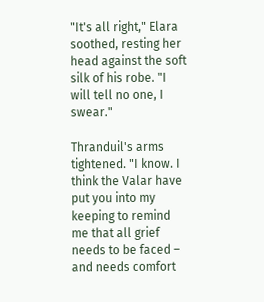"It's all right," Elara soothed, resting her head against the soft silk of his robe. "I will tell no one, I swear."

Thranduil's arms tightened. "I know. I think the Valar have put you into my keeping to remind me that all grief needs to be faced – and needs comfort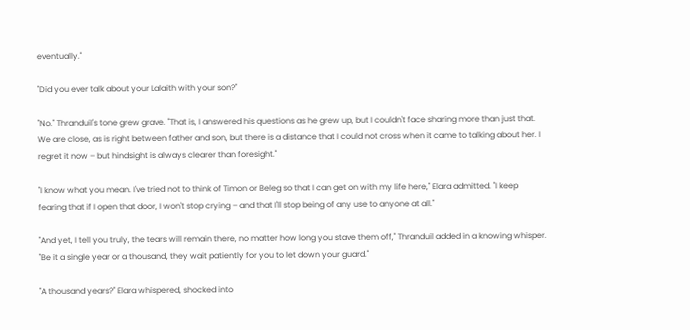eventually."

"Did you ever talk about your Lalaith with your son?"

"No." Thranduil's tone grew grave. "That is, I answered his questions as he grew up, but I couldn't face sharing more than just that. We are close, as is right between father and son, but there is a distance that I could not cross when it came to talking about her. I regret it now – but hindsight is always clearer than foresight."

"I know what you mean. I've tried not to think of Timon or Beleg so that I can get on with my life here," Elara admitted. "I keep fearing that if I open that door, I won't stop crying – and that I'll stop being of any use to anyone at all."

"And yet, I tell you truly, the tears will remain there, no matter how long you stave them off," Thranduil added in a knowing whisper. "Be it a single year or a thousand, they wait patiently for you to let down your guard."

"A thousand years?" Elara whispered, shocked into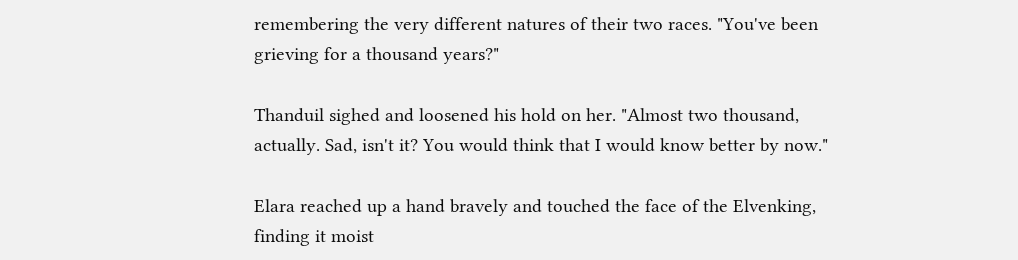remembering the very different natures of their two races. "You've been grieving for a thousand years?"

Thanduil sighed and loosened his hold on her. "Almost two thousand, actually. Sad, isn't it? You would think that I would know better by now."

Elara reached up a hand bravely and touched the face of the Elvenking, finding it moist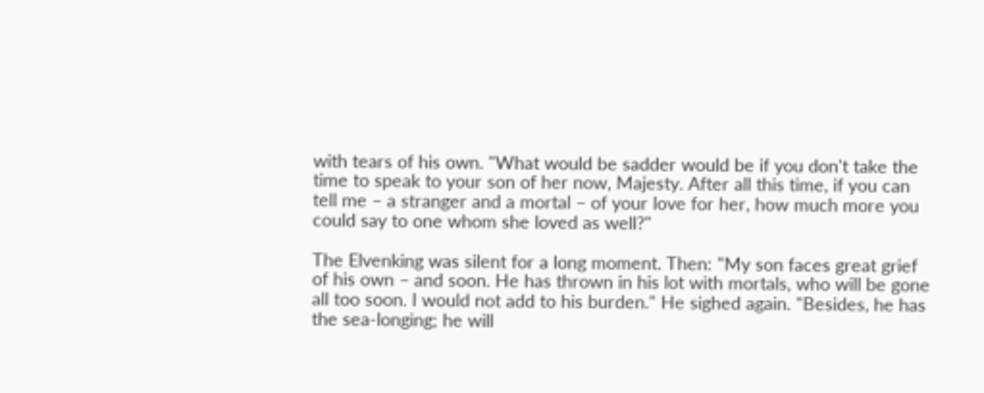with tears of his own. "What would be sadder would be if you don't take the time to speak to your son of her now, Majesty. After all this time, if you can tell me – a stranger and a mortal – of your love for her, how much more you could say to one whom she loved as well?"

The Elvenking was silent for a long moment. Then: "My son faces great grief of his own – and soon. He has thrown in his lot with mortals, who will be gone all too soon. I would not add to his burden." He sighed again. "Besides, he has the sea-longing; he will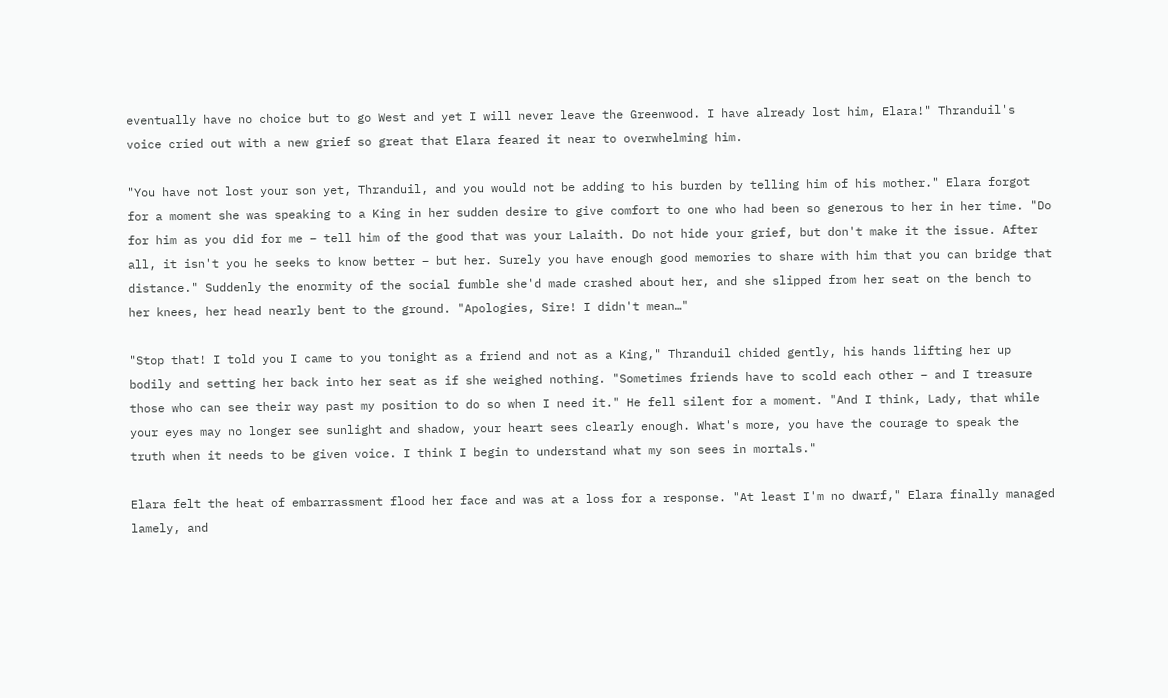eventually have no choice but to go West and yet I will never leave the Greenwood. I have already lost him, Elara!" Thranduil's voice cried out with a new grief so great that Elara feared it near to overwhelming him.

"You have not lost your son yet, Thranduil, and you would not be adding to his burden by telling him of his mother." Elara forgot for a moment she was speaking to a King in her sudden desire to give comfort to one who had been so generous to her in her time. "Do for him as you did for me – tell him of the good that was your Lalaith. Do not hide your grief, but don't make it the issue. After all, it isn't you he seeks to know better – but her. Surely you have enough good memories to share with him that you can bridge that distance." Suddenly the enormity of the social fumble she'd made crashed about her, and she slipped from her seat on the bench to her knees, her head nearly bent to the ground. "Apologies, Sire! I didn't mean…"

"Stop that! I told you I came to you tonight as a friend and not as a King," Thranduil chided gently, his hands lifting her up bodily and setting her back into her seat as if she weighed nothing. "Sometimes friends have to scold each other – and I treasure those who can see their way past my position to do so when I need it." He fell silent for a moment. "And I think, Lady, that while your eyes may no longer see sunlight and shadow, your heart sees clearly enough. What's more, you have the courage to speak the truth when it needs to be given voice. I think I begin to understand what my son sees in mortals."

Elara felt the heat of embarrassment flood her face and was at a loss for a response. "At least I'm no dwarf," Elara finally managed lamely, and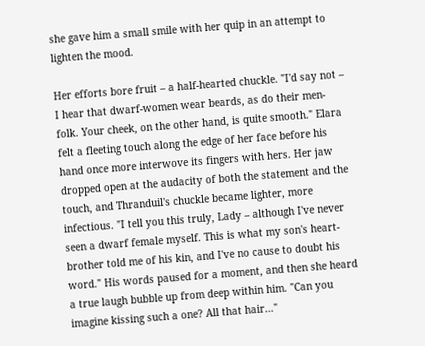she gave him a small smile with her quip in an attempt to lighten the mood.

Her efforts bore fruit – a half-hearted chuckle. "I'd say not – I hear that dwarf-women wear beards, as do their men-folk. Your cheek, on the other hand, is quite smooth." Elara felt a fleeting touch along the edge of her face before his hand once more interwove its fingers with hers. Her jaw dropped open at the audacity of both the statement and the touch, and Thranduil's chuckle became lighter, more infectious. "I tell you this truly, Lady – although I've never seen a dwarf female myself. This is what my son's heart-brother told me of his kin, and I've no cause to doubt his word." His words paused for a moment, and then she heard a true laugh bubble up from deep within him. "Can you imagine kissing such a one? All that hair…"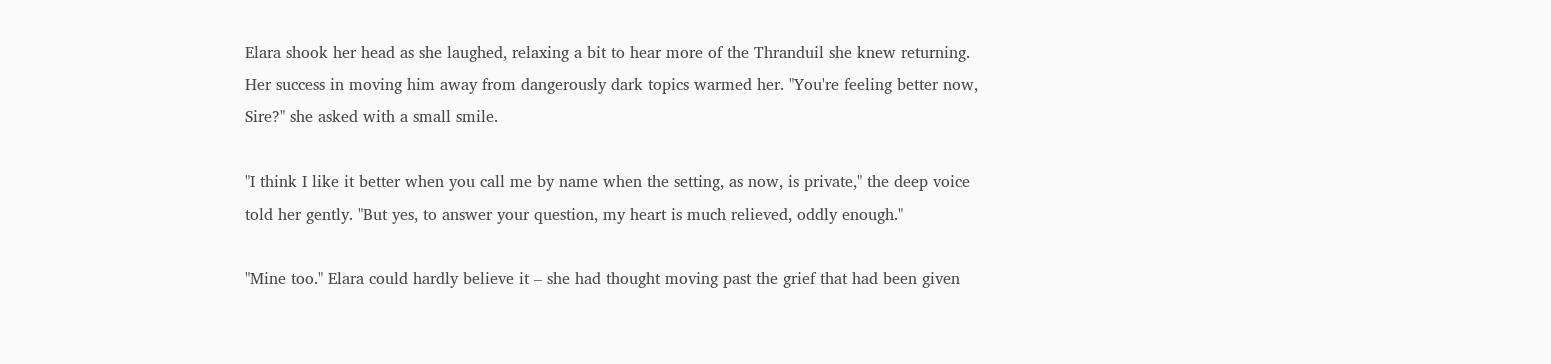Elara shook her head as she laughed, relaxing a bit to hear more of the Thranduil she knew returning. Her success in moving him away from dangerously dark topics warmed her. "You're feeling better now, Sire?" she asked with a small smile.

"I think I like it better when you call me by name when the setting, as now, is private," the deep voice told her gently. "But yes, to answer your question, my heart is much relieved, oddly enough."

"Mine too." Elara could hardly believe it – she had thought moving past the grief that had been given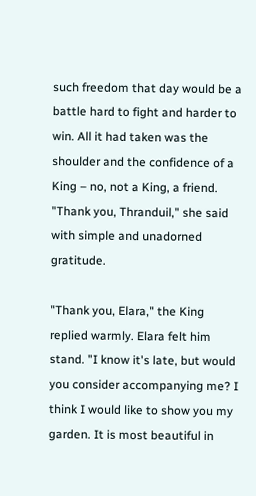such freedom that day would be a battle hard to fight and harder to win. All it had taken was the shoulder and the confidence of a King – no, not a King, a friend. "Thank you, Thranduil," she said with simple and unadorned gratitude.

"Thank you, Elara," the King replied warmly. Elara felt him stand. "I know it's late, but would you consider accompanying me? I think I would like to show you my garden. It is most beautiful in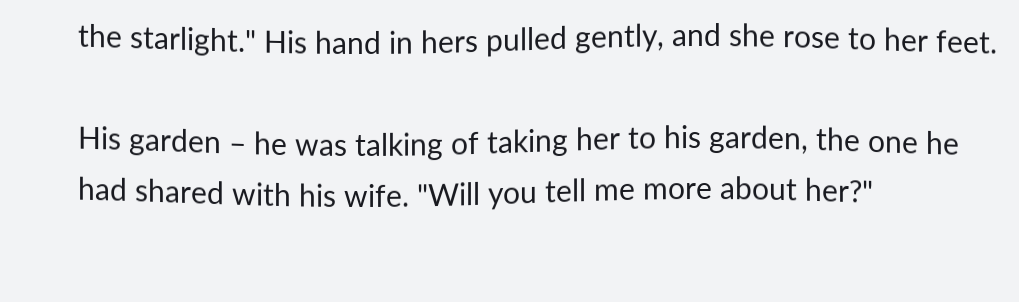the starlight." His hand in hers pulled gently, and she rose to her feet.

His garden – he was talking of taking her to his garden, the one he had shared with his wife. "Will you tell me more about her?"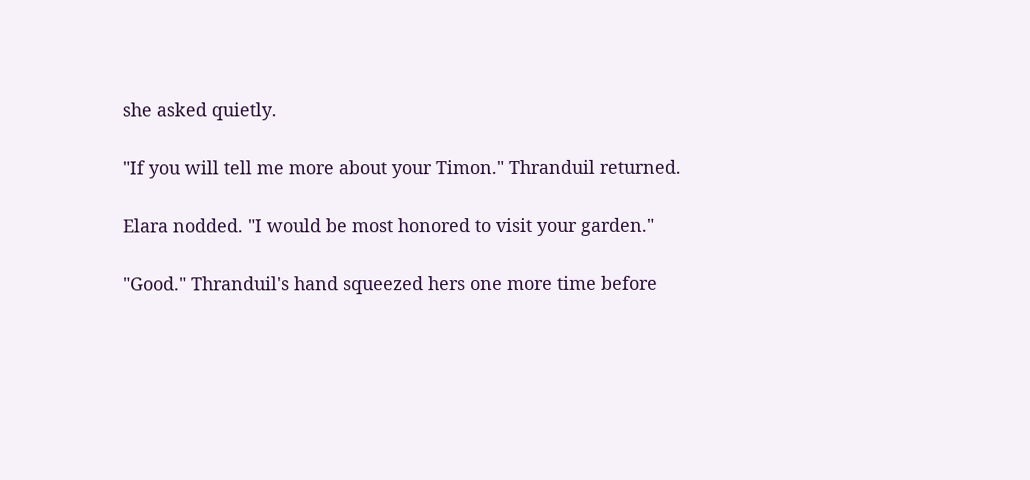she asked quietly.

"If you will tell me more about your Timon." Thranduil returned.

Elara nodded. "I would be most honored to visit your garden."

"Good." Thranduil's hand squeezed hers one more time before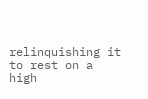relinquishing it to rest on a high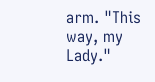arm. "This way, my Lady."